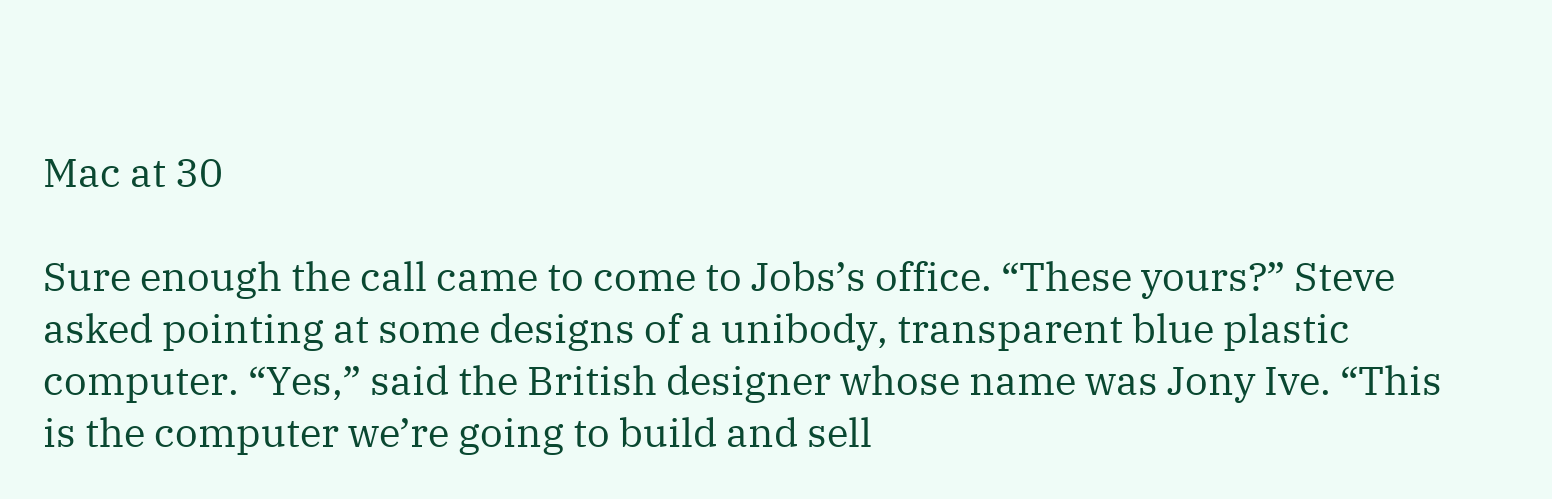Mac at 30

Sure enough the call came to come to Jobs’s office. “These yours?” Steve asked pointing at some designs of a unibody, transparent blue plastic computer. “Yes,” said the British designer whose name was Jony Ive. “This is the computer we’re going to build and sell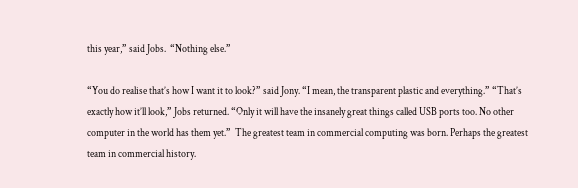this year,” said Jobs.  “Nothing else.”

“You do realise that’s how I want it to look?” said Jony. “I mean, the transparent plastic and everything.” “That’s exactly how it’ll look,” Jobs returned. “Only it will have the insanely great things called USB ports too. No other computer in the world has them yet.”  The greatest team in commercial computing was born. Perhaps the greatest team in commercial history.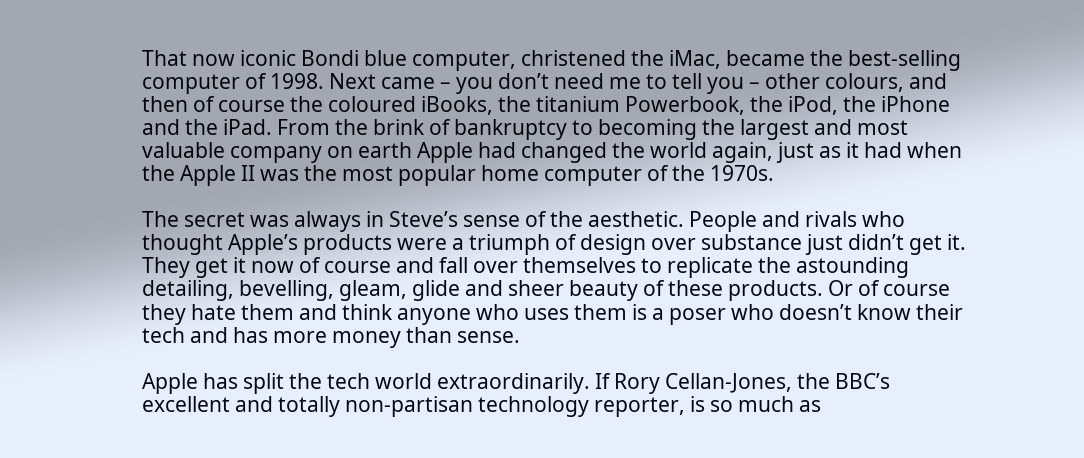That now iconic Bondi blue computer, christened the iMac, became the best-selling computer of 1998. Next came – you don’t need me to tell you – other colours, and then of course the coloured iBooks, the titanium Powerbook, the iPod, the iPhone and the iPad. From the brink of bankruptcy to becoming the largest and most valuable company on earth Apple had changed the world again, just as it had when the Apple II was the most popular home computer of the 1970s.

The secret was always in Steve’s sense of the aesthetic. People and rivals who thought Apple’s products were a triumph of design over substance just didn’t get it. They get it now of course and fall over themselves to replicate the astounding detailing, bevelling, gleam, glide and sheer beauty of these products. Or of course they hate them and think anyone who uses them is a poser who doesn’t know their tech and has more money than sense.

Apple has split the tech world extraordinarily. If Rory Cellan-Jones, the BBC’s excellent and totally non-partisan technology reporter, is so much as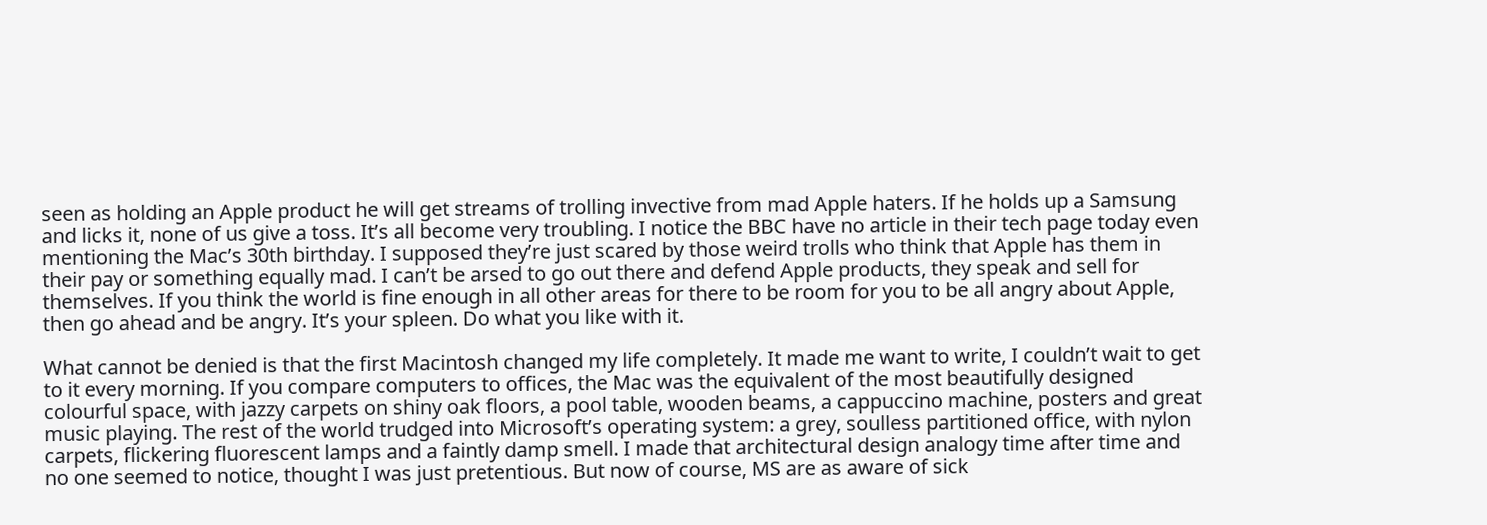seen as holding an Apple product he will get streams of trolling invective from mad Apple haters. If he holds up a Samsung and licks it, none of us give a toss. It’s all become very troubling. I notice the BBC have no article in their tech page today even mentioning the Mac’s 30th birthday. I supposed they’re just scared by those weird trolls who think that Apple has them in their pay or something equally mad. I can’t be arsed to go out there and defend Apple products, they speak and sell for themselves. If you think the world is fine enough in all other areas for there to be room for you to be all angry about Apple, then go ahead and be angry. It’s your spleen. Do what you like with it.

What cannot be denied is that the first Macintosh changed my life completely. It made me want to write, I couldn’t wait to get to it every morning. If you compare computers to offices, the Mac was the equivalent of the most beautifully designed colourful space, with jazzy carpets on shiny oak floors, a pool table, wooden beams, a cappuccino machine, posters and great music playing. The rest of the world trudged into Microsoft’s operating system: a grey, soulless partitioned office, with nylon carpets, flickering fluorescent lamps and a faintly damp smell. I made that architectural design analogy time after time and no one seemed to notice, thought I was just pretentious. But now of course, MS are as aware of sick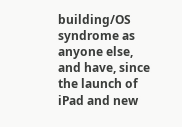building/OS syndrome as anyone else, and have, since the launch of iPad and new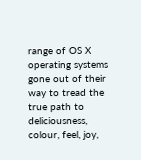range of OS X operating systems gone out of their way to tread the true path to deliciousness, colour, feel, joy,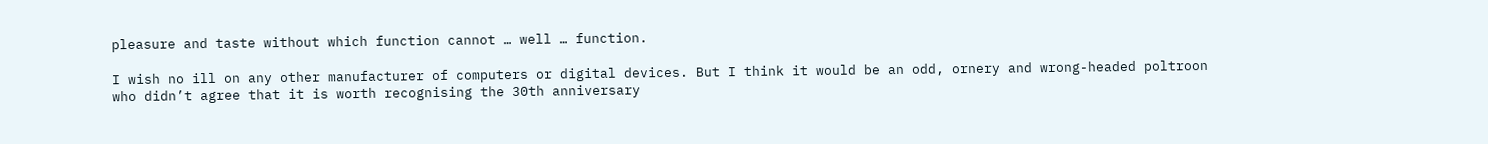pleasure and taste without which function cannot … well … function.

I wish no ill on any other manufacturer of computers or digital devices. But I think it would be an odd, ornery and wrong-headed poltroon who didn’t agree that it is worth recognising the 30th anniversary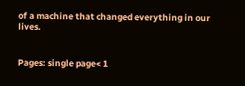of a machine that changed everything in our lives.


Pages: single page< 1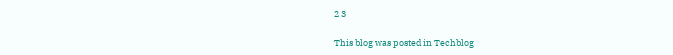2 3

This blog was posted in Techblog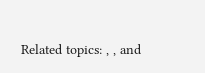Related topics: , , and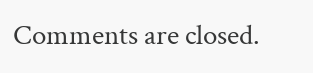Comments are closed.